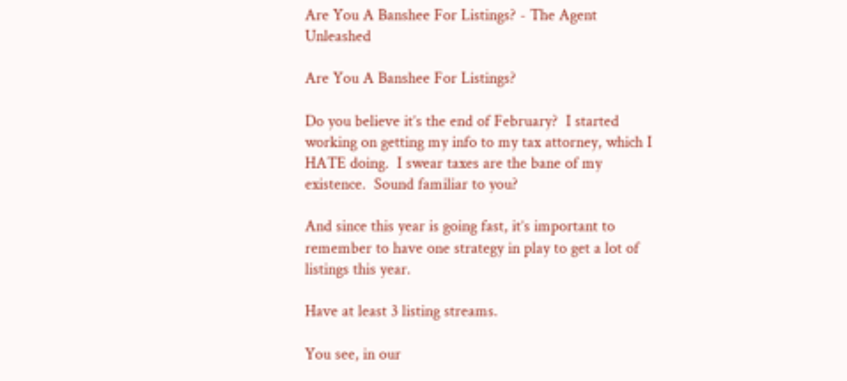Are You A Banshee For Listings? - The Agent Unleashed

Are You A Banshee For Listings?

Do you believe it’s the end of February?  I started working on getting my info to my tax attorney, which I HATE doing.  I swear taxes are the bane of my existence.  Sound familiar to you?

And since this year is going fast, it’s important to remember to have one strategy in play to get a lot of listings this year.

Have at least 3 listing streams.

You see, in our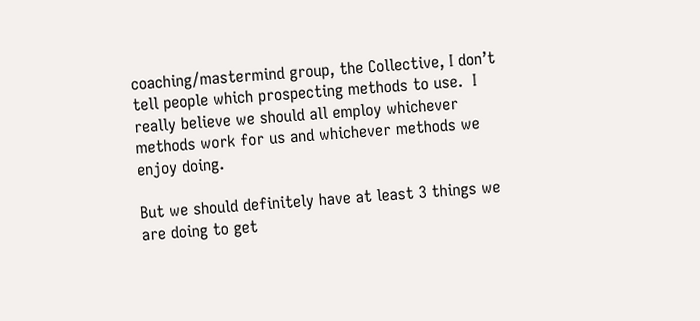coaching/mastermind group, the Collective, I don’t tell people which prospecting methods to use.  I really believe we should all employ whichever methods work for us and whichever methods we enjoy doing.

But we should definitely have at least 3 things we are doing to get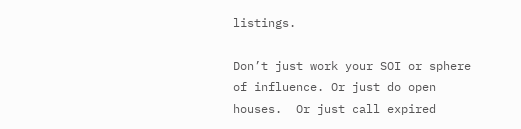listings.

Don’t just work your SOI or sphere of influence. Or just do open houses.  Or just call expired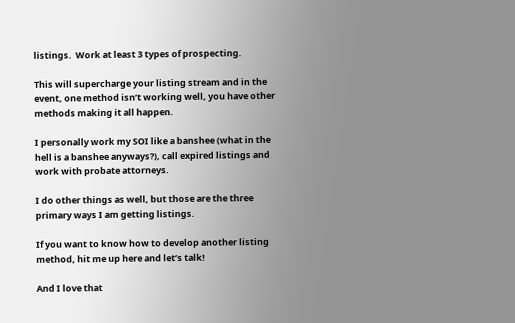listings.  Work at least 3 types of prospecting.

This will supercharge your listing stream and in the event, one method isn’t working well, you have other methods making it all happen.

I personally work my SOI like a banshee (what in the hell is a banshee anyways?), call expired listings and work with probate attorneys.

I do other things as well, but those are the three primary ways I am getting listings.

If you want to know how to develop another listing method, hit me up here and let’s talk!

And I love that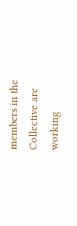members in the Collective are working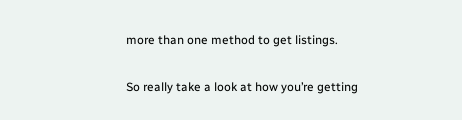more than one method to get listings.

So really take a look at how you’re getting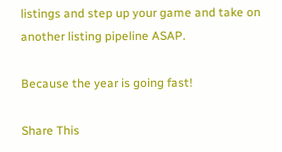listings and step up your game and take on another listing pipeline ASAP.

Because the year is going fast!

Share This